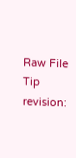Raw File
Tip revision: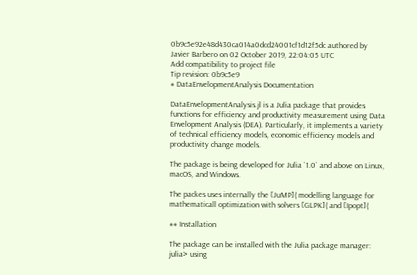0b9c5e92e48d430ca014a0dcd24001cf1d12f5dc authored by Javier Barbero on 02 October 2019, 22:04:05 UTC
Add compatibility to project file
Tip revision: 0b9c5e9
# DataEnvelopmentAnalysis Documentation

DataEnvelopmentAnalysis.jl is a Julia package that provides functions for efficiency and productivity measurement using Data Envelopment Analysis (DEA). Particularly, it implements a variety of technical efficiency models, economic efficiency models and productivity change models.

The package is being developed for Julia `1.0` and above on Linux, macOS, and Windows.

The packes uses internally the [JuMP]( modelling language for mathematicall optimization with solvers [GLPK]( and [Ipopt](

## Installation

The package can be installed with the Julia package manager:
julia> using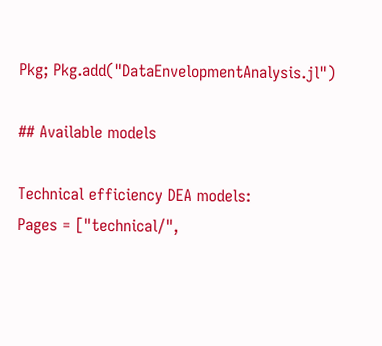Pkg; Pkg.add("DataEnvelopmentAnalysis.jl")

## Available models

Technical efficiency DEA models:
Pages = ["technical/",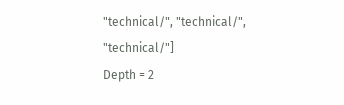"technical/", "technical/", "technical/"]
Depth = 2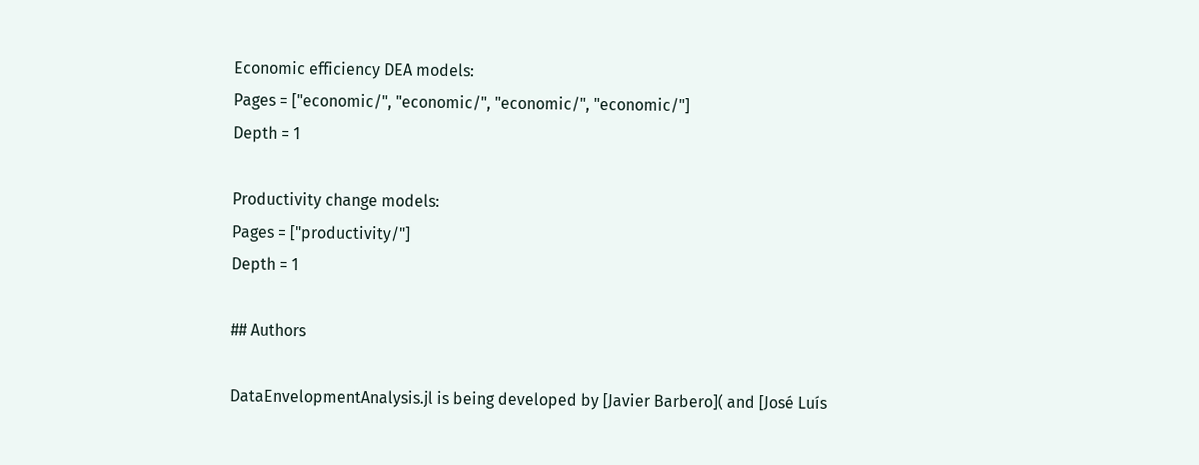Economic efficiency DEA models:
Pages = ["economic/", "economic/", "economic/", "economic/"]
Depth = 1

Productivity change models:
Pages = ["productivity/"]
Depth = 1

## Authors

DataEnvelopmentAnalysis.jl is being developed by [Javier Barbero]( and [José Luís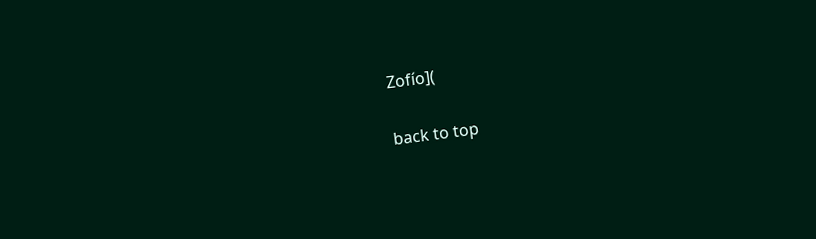Zofío](

back to top